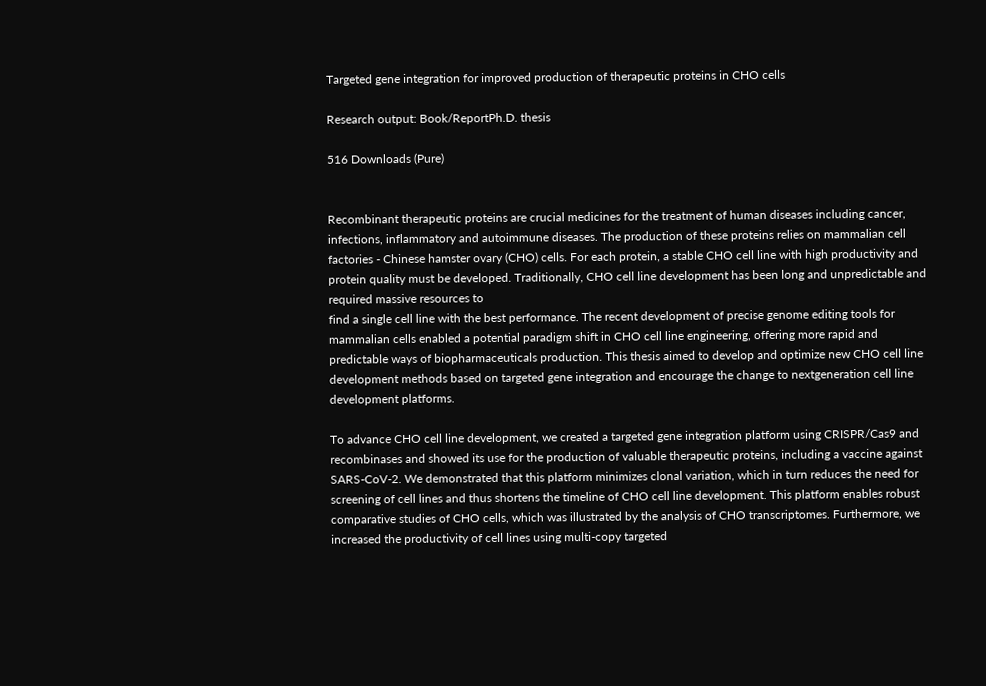Targeted gene integration for improved production of therapeutic proteins in CHO cells

Research output: Book/ReportPh.D. thesis

516 Downloads (Pure)


Recombinant therapeutic proteins are crucial medicines for the treatment of human diseases including cancer, infections, inflammatory and autoimmune diseases. The production of these proteins relies on mammalian cell factories - Chinese hamster ovary (CHO) cells. For each protein, a stable CHO cell line with high productivity and protein quality must be developed. Traditionally, CHO cell line development has been long and unpredictable and required massive resources to
find a single cell line with the best performance. The recent development of precise genome editing tools for mammalian cells enabled a potential paradigm shift in CHO cell line engineering, offering more rapid and predictable ways of biopharmaceuticals production. This thesis aimed to develop and optimize new CHO cell line development methods based on targeted gene integration and encourage the change to nextgeneration cell line development platforms.

To advance CHO cell line development, we created a targeted gene integration platform using CRISPR/Cas9 and recombinases and showed its use for the production of valuable therapeutic proteins, including a vaccine against SARS-CoV-2. We demonstrated that this platform minimizes clonal variation, which in turn reduces the need for screening of cell lines and thus shortens the timeline of CHO cell line development. This platform enables robust comparative studies of CHO cells, which was illustrated by the analysis of CHO transcriptomes. Furthermore, we increased the productivity of cell lines using multi-copy targeted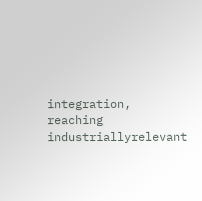integration, reaching industriallyrelevant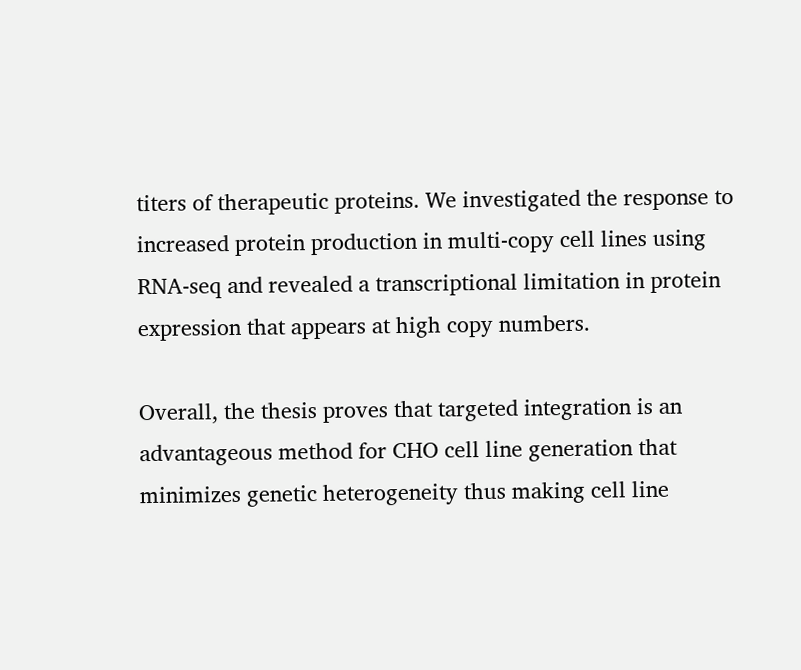titers of therapeutic proteins. We investigated the response to increased protein production in multi-copy cell lines using RNA-seq and revealed a transcriptional limitation in protein expression that appears at high copy numbers.

Overall, the thesis proves that targeted integration is an advantageous method for CHO cell line generation that minimizes genetic heterogeneity thus making cell line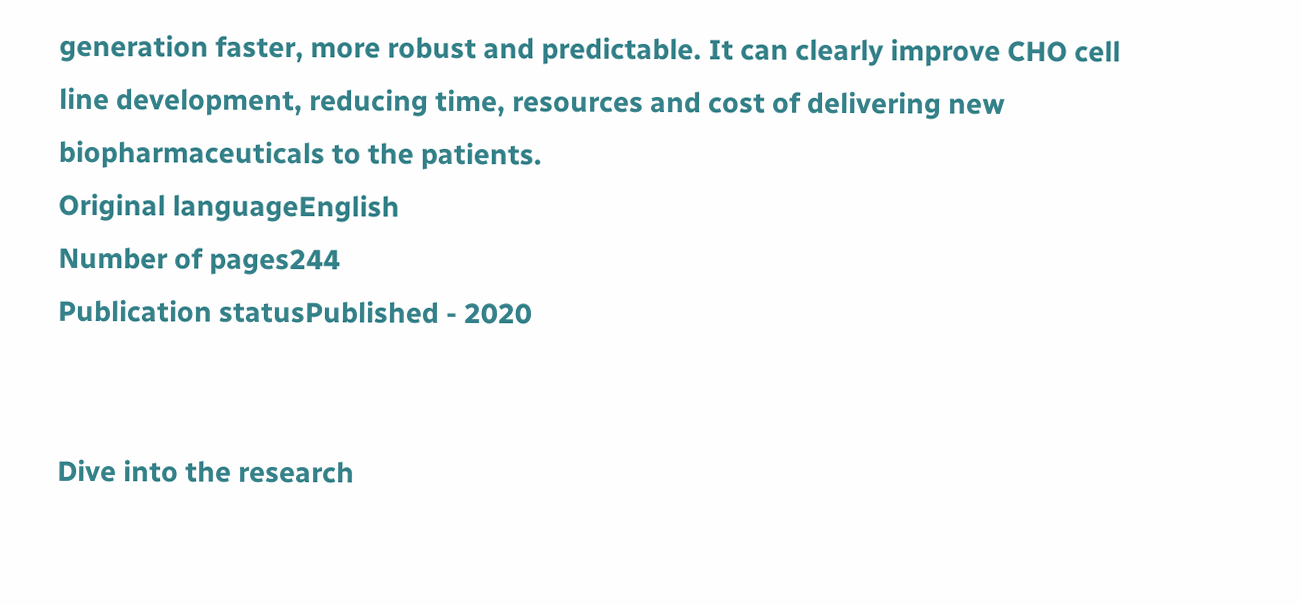generation faster, more robust and predictable. It can clearly improve CHO cell line development, reducing time, resources and cost of delivering new biopharmaceuticals to the patients.
Original languageEnglish
Number of pages244
Publication statusPublished - 2020


Dive into the research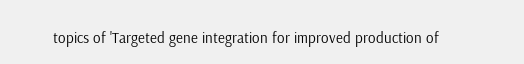topics of 'Targeted gene integration for improved production of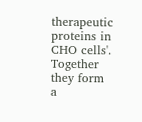therapeutic proteins in CHO cells'. Together they form a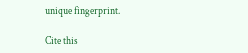unique fingerprint.

Cite this